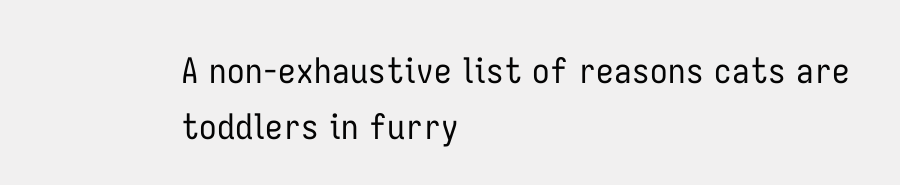A non-exhaustive list of reasons cats are toddlers in furry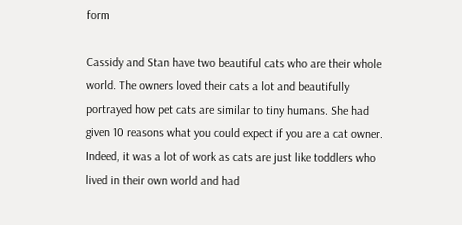form

Cassidy and Stan have two beautiful cats who are their whole world. The owners loved their cats a lot and beautifully portrayed how pet cats are similar to tiny humans. She had given 10 reasons what you could expect if you are a cat owner. Indeed, it was a lot of work as cats are just like toddlers who lived in their own world and had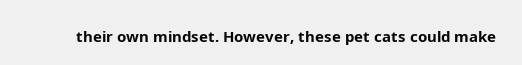their own mindset. However, these pet cats could make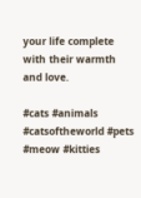your life complete with their warmth and love.

#cats #animals #catsoftheworld #pets #meow #kitties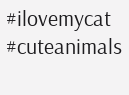#ilovemycat #cuteanimals